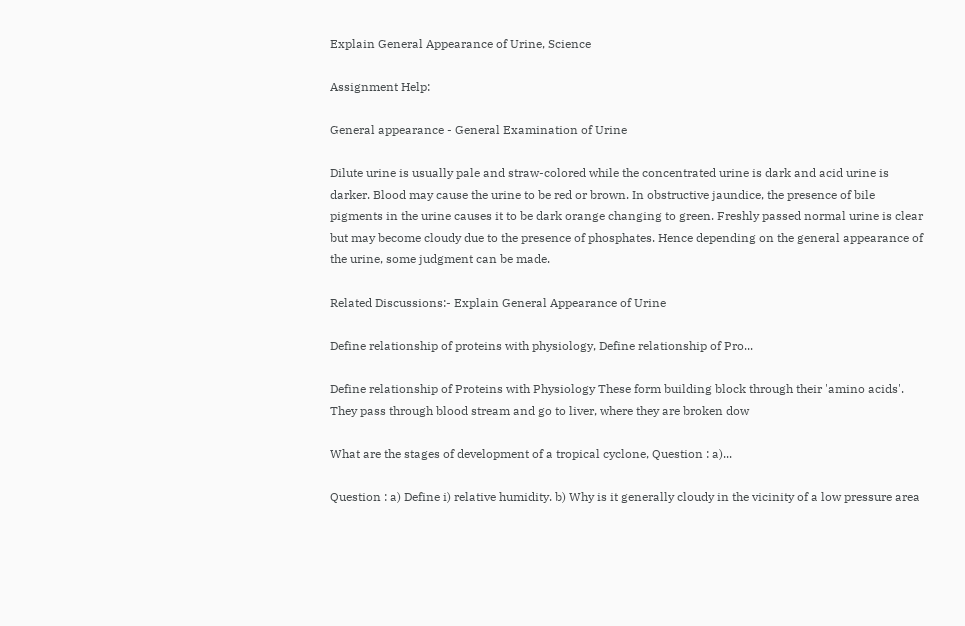Explain General Appearance of Urine, Science

Assignment Help:

General appearance - General Examination of Urine

Dilute urine is usually pale and straw-colored while the concentrated urine is dark and acid urine is darker. Blood may cause the urine to be red or brown. In obstructive jaundice, the presence of bile pigments in the urine causes it to be dark orange changing to green. Freshly passed normal urine is clear but may become cloudy due to the presence of phosphates. Hence depending on the general appearance of the urine, some judgment can be made.

Related Discussions:- Explain General Appearance of Urine

Define relationship of proteins with physiology, Define relationship of Pro...

Define relationship of Proteins with Physiology These form building block through their 'amino acids'. They pass through blood stream and go to liver, where they are broken dow

What are the stages of development of a tropical cyclone, Question : a)...

Question : a) Define i) relative humidity. b) Why is it generally cloudy in the vicinity of a low pressure area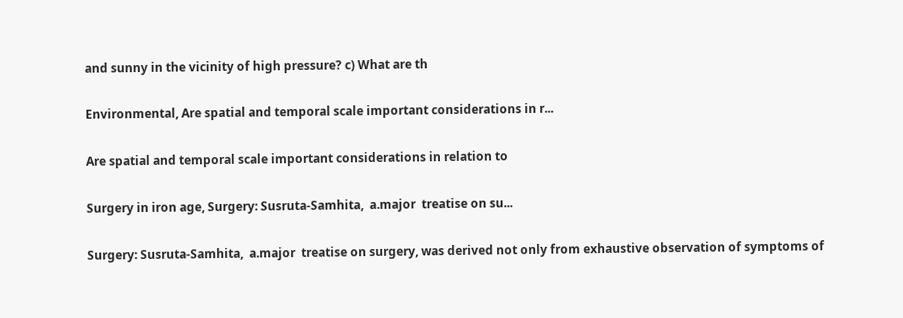and sunny in the vicinity of high pressure? c) What are th

Environmental, Are spatial and temporal scale important considerations in r...

Are spatial and temporal scale important considerations in relation to

Surgery in iron age, Surgery: Susruta-Samhita,  a.major  treatise on su...

Surgery: Susruta-Samhita,  a.major  treatise on surgery, was derived not only from exhaustive observation of symptoms of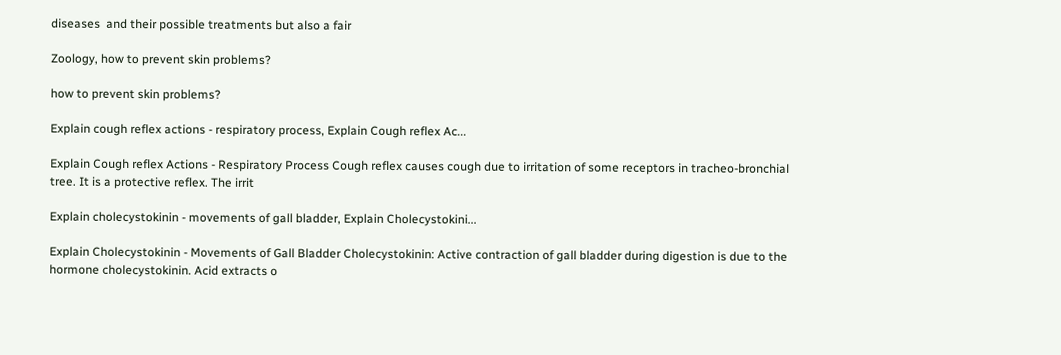diseases  and their possible treatments but also a fair

Zoology, how to prevent skin problems?

how to prevent skin problems?

Explain cough reflex actions - respiratory process, Explain Cough reflex Ac...

Explain Cough reflex Actions - Respiratory Process Cough reflex causes cough due to irritation of some receptors in tracheo-bronchial tree. It is a protective reflex. The irrit

Explain cholecystokinin - movements of gall bladder, Explain Cholecystokini...

Explain Cholecystokinin - Movements of Gall Bladder Cholecystokinin: Active contraction of gall bladder during digestion is due to the hormone cholecystokinin. Acid extracts o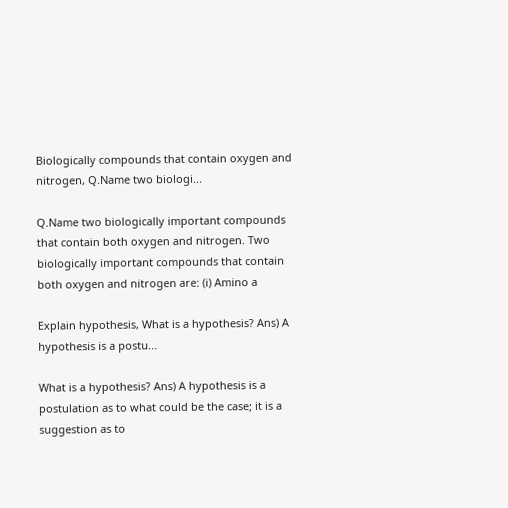Biologically compounds that contain oxygen and nitrogen, Q.Name two biologi...

Q.Name two biologically important compounds that contain both oxygen and nitrogen. Two biologically important compounds that contain both oxygen and nitrogen are: (i) Amino a

Explain hypothesis, What is a hypothesis? Ans) A hypothesis is a postu...

What is a hypothesis? Ans) A hypothesis is a postulation as to what could be the case; it is a suggestion as to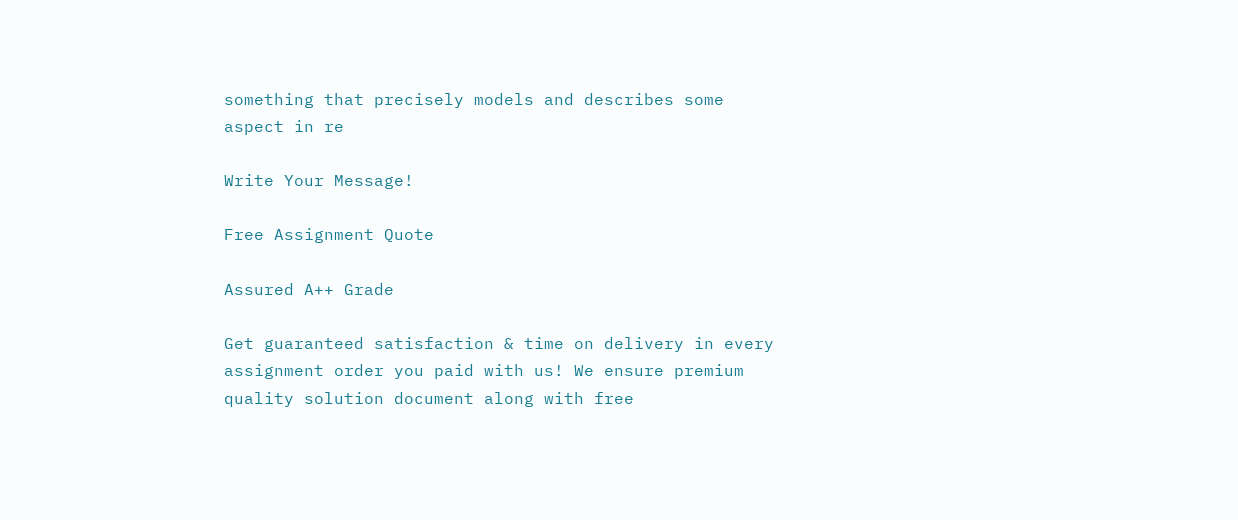something that precisely models and describes some aspect in re

Write Your Message!

Free Assignment Quote

Assured A++ Grade

Get guaranteed satisfaction & time on delivery in every assignment order you paid with us! We ensure premium quality solution document along with free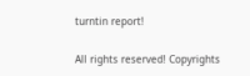turntin report!

All rights reserved! Copyrights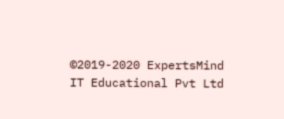©2019-2020 ExpertsMind IT Educational Pvt Ltd